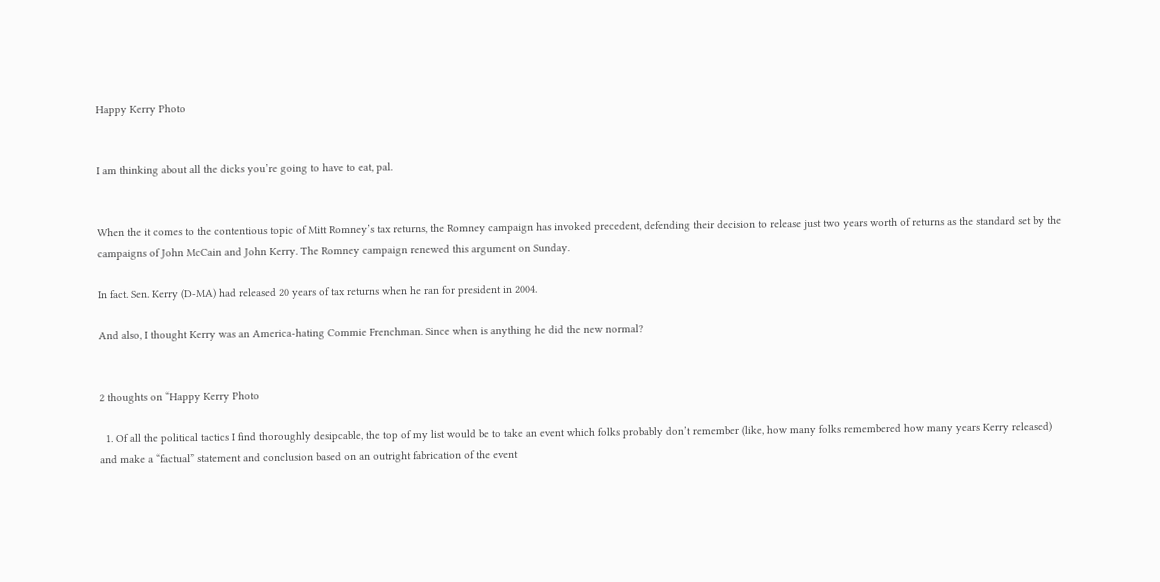Happy Kerry Photo


I am thinking about all the dicks you’re going to have to eat, pal.


When the it comes to the contentious topic of Mitt Romney’s tax returns, the Romney campaign has invoked precedent, defending their decision to release just two years worth of returns as the standard set by the campaigns of John McCain and John Kerry. The Romney campaign renewed this argument on Sunday.

In fact. Sen. Kerry (D-MA) had released 20 years of tax returns when he ran for president in 2004.

And also, I thought Kerry was an America-hating Commie Frenchman. Since when is anything he did the new normal?


2 thoughts on “Happy Kerry Photo

  1. Of all the political tactics I find thoroughly desipcable, the top of my list would be to take an event which folks probably don’t remember (like, how many folks remembered how many years Kerry released) and make a “factual” statement and conclusion based on an outright fabrication of the event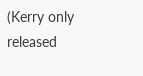(Kerry only released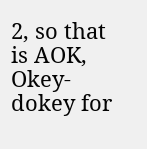2, so that is AOK, Okey-dokey for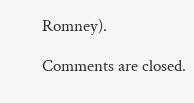Romney).

Comments are closed.